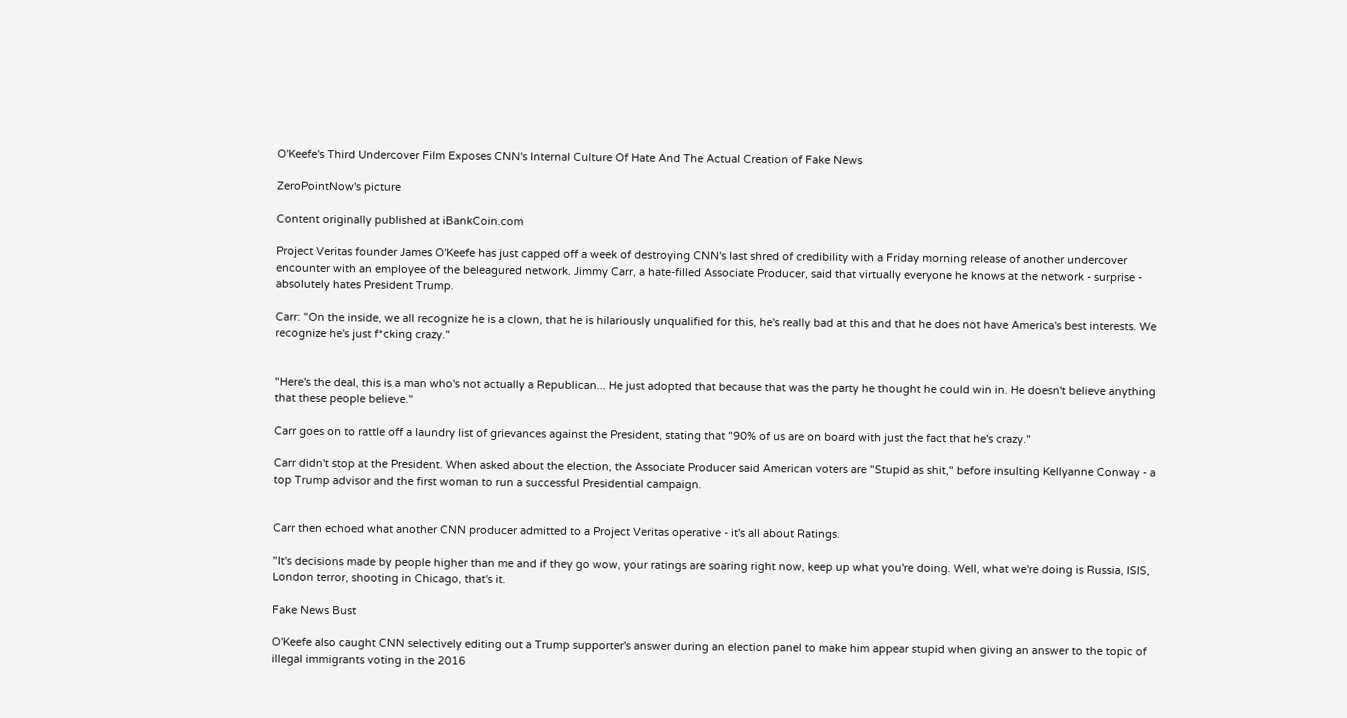O'Keefe's Third Undercover Film Exposes CNN's Internal Culture Of Hate And The Actual Creation of Fake News

ZeroPointNow's picture

Content originally published at iBankCoin.com

Project Veritas founder James O'Keefe has just capped off a week of destroying CNN's last shred of credibility with a Friday morning release of another undercover encounter with an employee of the beleagured network. Jimmy Carr, a hate-filled Associate Producer, said that virtually everyone he knows at the network - surprise - absolutely hates President Trump.

Carr: "On the inside, we all recognize he is a clown, that he is hilariously unqualified for this, he's really bad at this and that he does not have America's best interests. We recognize he's just f*cking crazy."


"Here's the deal, this is a man who's not actually a Republican... He just adopted that because that was the party he thought he could win in. He doesn't believe anything that these people believe."

Carr goes on to rattle off a laundry list of grievances against the President, stating that "90% of us are on board with just the fact that he's crazy."

Carr didn't stop at the President. When asked about the election, the Associate Producer said American voters are "Stupid as shit," before insulting Kellyanne Conway - a top Trump advisor and the first woman to run a successful Presidential campaign.


Carr then echoed what another CNN producer admitted to a Project Veritas operative - it's all about Ratings.

"It's decisions made by people higher than me and if they go wow, your ratings are soaring right now, keep up what you're doing. Well, what we're doing is Russia, ISIS, London terror, shooting in Chicago, that's it.

Fake News Bust

O'Keefe also caught CNN selectively editing out a Trump supporter's answer during an election panel to make him appear stupid when giving an answer to the topic of illegal immigrants voting in the 2016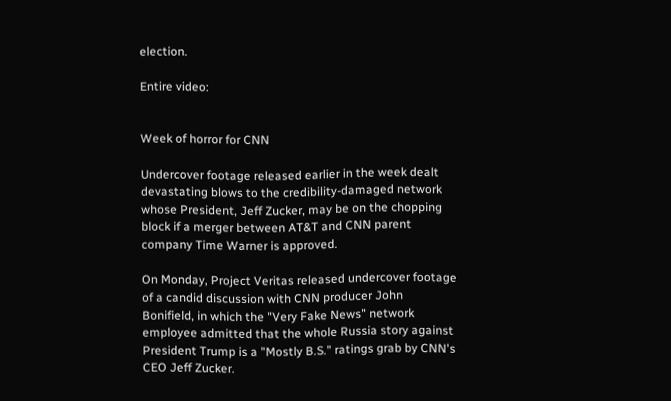election.

Entire video:


Week of horror for CNN

Undercover footage released earlier in the week dealt devastating blows to the credibility-damaged network whose President, Jeff Zucker, may be on the chopping block if a merger between AT&T and CNN parent company Time Warner is approved.

On Monday, Project Veritas released undercover footage of a candid discussion with CNN producer John Bonifield, in which the "Very Fake News" network employee admitted that the whole Russia story against President Trump is a "Mostly B.S." ratings grab by CNN's CEO Jeff Zucker.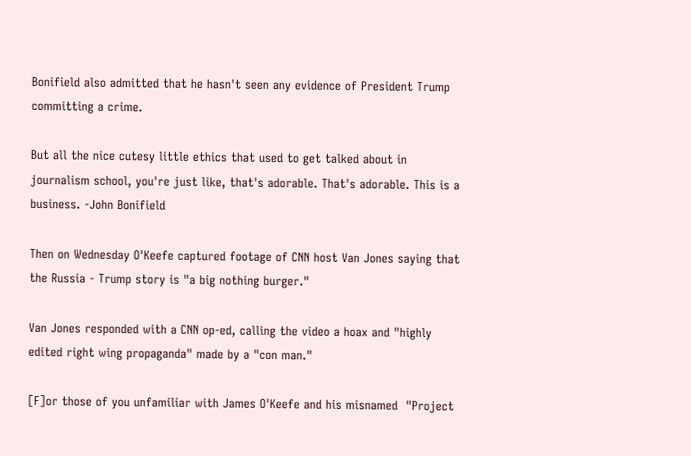Bonifield also admitted that he hasn't seen any evidence of President Trump committing a crime.

But all the nice cutesy little ethics that used to get talked about in journalism school, you're just like, that's adorable. That's adorable. This is a business. -John Bonifield

Then on Wednesday O'Keefe captured footage of CNN host Van Jones saying that the Russia - Trump story is "a big nothing burger."

Van Jones responded with a CNN op-ed, calling the video a hoax and "highly edited right wing propaganda" made by a "con man."

[F]or those of you unfamiliar with James O'Keefe and his misnamed  "Project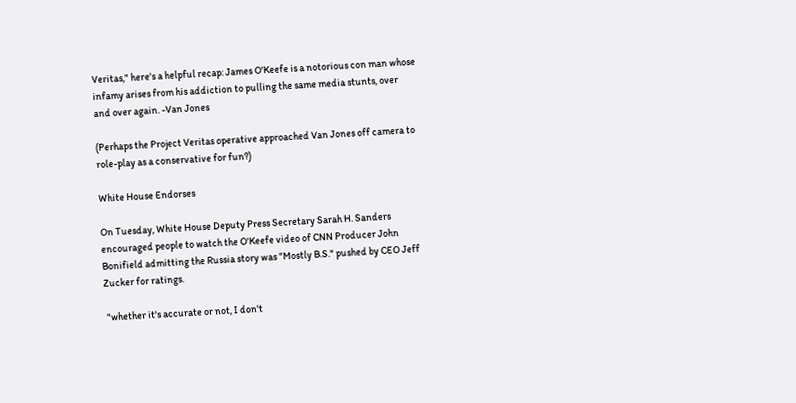Veritas," here's a helpful recap: James O'Keefe is a notorious con man whose infamy arises from his addiction to pulling the same media stunts, over and over again. -Van Jones

(Perhaps the Project Veritas operative approached Van Jones off camera to role-play as a conservative for fun?)

White House Endorses

On Tuesday, White House Deputy Press Secretary Sarah H. Sanders encouraged people to watch the O'Keefe video of CNN Producer John Bonifield admitting the Russia story was "Mostly B.S." pushed by CEO Jeff Zucker for ratings.

 "whether it's accurate or not, I don't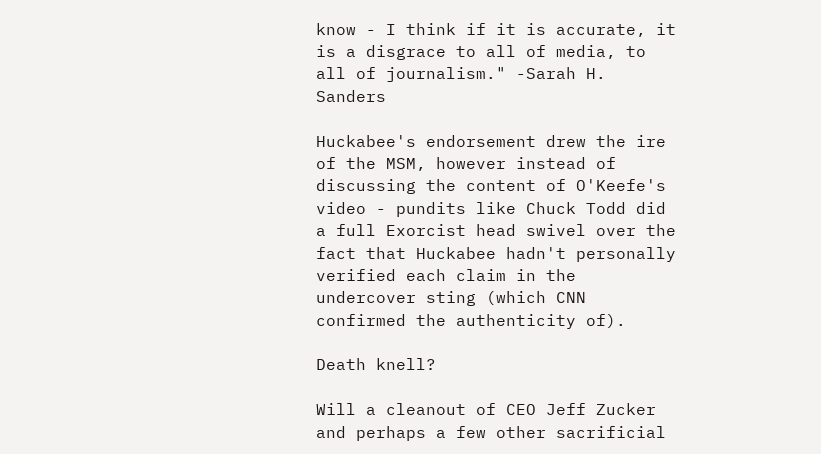know - I think if it is accurate, it is a disgrace to all of media, to all of journalism." -Sarah H. Sanders

Huckabee's endorsement drew the ire of the MSM, however instead of discussing the content of O'Keefe's video - pundits like Chuck Todd did a full Exorcist head swivel over the fact that Huckabee hadn't personally verified each claim in the undercover sting (which CNN confirmed the authenticity of).

Death knell?

Will a cleanout of CEO Jeff Zucker and perhaps a few other sacrificial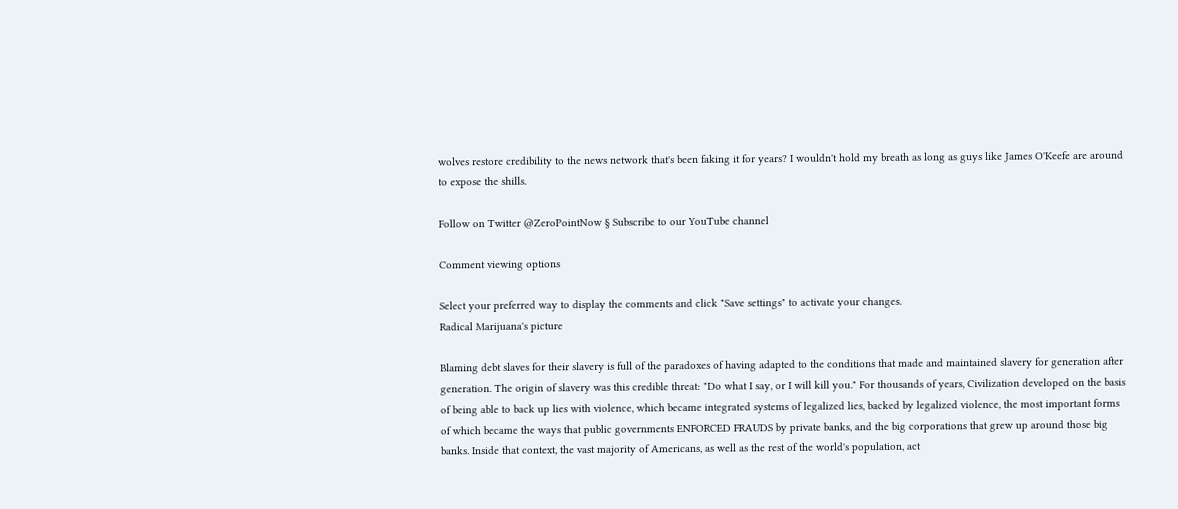wolves restore credibility to the news network that's been faking it for years? I wouldn't hold my breath as long as guys like James O'Keefe are around to expose the shills.

Follow on Twitter @ZeroPointNow § Subscribe to our YouTube channel

Comment viewing options

Select your preferred way to display the comments and click "Save settings" to activate your changes.
Radical Marijuana's picture

Blaming debt slaves for their slavery is full of the paradoxes of having adapted to the conditions that made and maintained slavery for generation after generation. The origin of slavery was this credible threat: "Do what I say, or I will kill you." For thousands of years, Civilization developed on the basis of being able to back up lies with violence, which became integrated systems of legalized lies, backed by legalized violence, the most important forms of which became the ways that public governments ENFORCED FRAUDS by private banks, and the big corporations that grew up around those big banks. Inside that context, the vast majority of Americans, as well as the rest of the world's population, act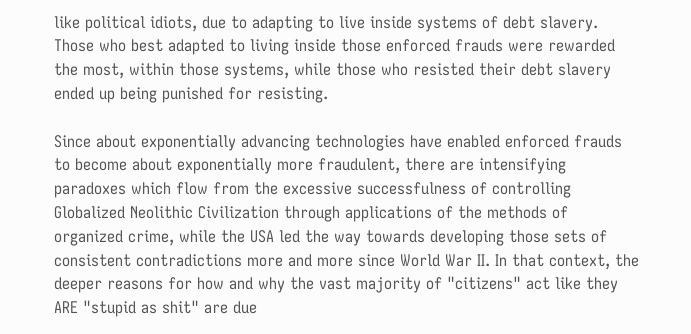like political idiots, due to adapting to live inside systems of debt slavery. Those who best adapted to living inside those enforced frauds were rewarded the most, within those systems, while those who resisted their debt slavery ended up being punished for resisting.

Since about exponentially advancing technologies have enabled enforced frauds to become about exponentially more fraudulent, there are intensifying paradoxes which flow from the excessive successfulness of controlling Globalized Neolithic Civilization through applications of the methods of organized crime, while the USA led the way towards developing those sets of consistent contradictions more and more since World War II. In that context, the deeper reasons for how and why the vast majority of "citizens" act like they ARE "stupid as shit" are due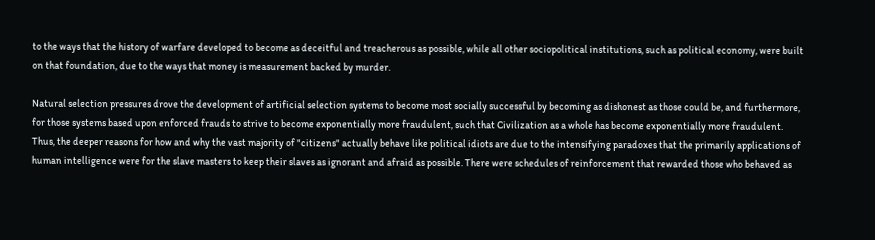to the ways that the history of warfare developed to become as deceitful and treacherous as possible, while all other sociopolitical institutions, such as political economy, were built on that foundation, due to the ways that money is measurement backed by murder.

Natural selection pressures drove the development of artificial selection systems to become most socially successful by becoming as dishonest as those could be, and furthermore, for those systems based upon enforced frauds to strive to become exponentially more fraudulent, such that Civilization as a whole has become exponentially more fraudulent. Thus, the deeper reasons for how and why the vast majority of "citizens" actually behave like political idiots are due to the intensifying paradoxes that the primarily applications of human intelligence were for the slave masters to keep their slaves as ignorant and afraid as possible. There were schedules of reinforcement that rewarded those who behaved as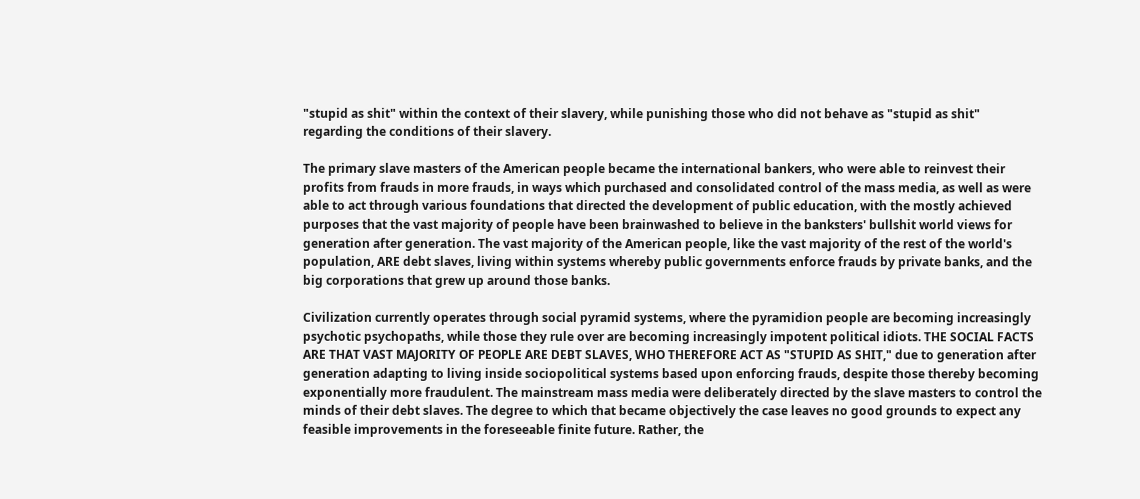"stupid as shit" within the context of their slavery, while punishing those who did not behave as "stupid as shit" regarding the conditions of their slavery.

The primary slave masters of the American people became the international bankers, who were able to reinvest their profits from frauds in more frauds, in ways which purchased and consolidated control of the mass media, as well as were able to act through various foundations that directed the development of public education, with the mostly achieved purposes that the vast majority of people have been brainwashed to believe in the banksters' bullshit world views for generation after generation. The vast majority of the American people, like the vast majority of the rest of the world's population, ARE debt slaves, living within systems whereby public governments enforce frauds by private banks, and the big corporations that grew up around those banks.

Civilization currently operates through social pyramid systems, where the pyramidion people are becoming increasingly psychotic psychopaths, while those they rule over are becoming increasingly impotent political idiots. THE SOCIAL FACTS ARE THAT VAST MAJORITY OF PEOPLE ARE DEBT SLAVES, WHO THEREFORE ACT AS "STUPID AS SHIT," due to generation after generation adapting to living inside sociopolitical systems based upon enforcing frauds, despite those thereby becoming exponentially more fraudulent. The mainstream mass media were deliberately directed by the slave masters to control the minds of their debt slaves. The degree to which that became objectively the case leaves no good grounds to expect any feasible improvements in the foreseeable finite future. Rather, the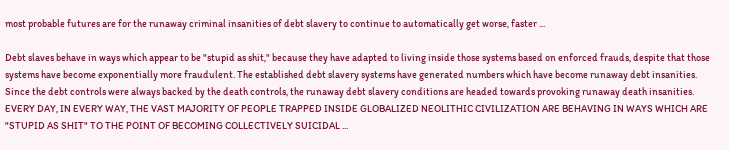most probable futures are for the runaway criminal insanities of debt slavery to continue to automatically get worse, faster ...

Debt slaves behave in ways which appear to be "stupid as shit," because they have adapted to living inside those systems based on enforced frauds, despite that those systems have become exponentially more fraudulent. The established debt slavery systems have generated numbers which have become runaway debt insanities. Since the debt controls were always backed by the death controls, the runaway debt slavery conditions are headed towards provoking runaway death insanities. EVERY DAY, IN EVERY WAY, THE VAST MAJORITY OF PEOPLE TRAPPED INSIDE GLOBALIZED NEOLITHIC CIVILIZATION ARE BEHAVING IN WAYS WHICH ARE "STUPID AS SHIT" TO THE POINT OF BECOMING COLLECTIVELY SUICIDAL ...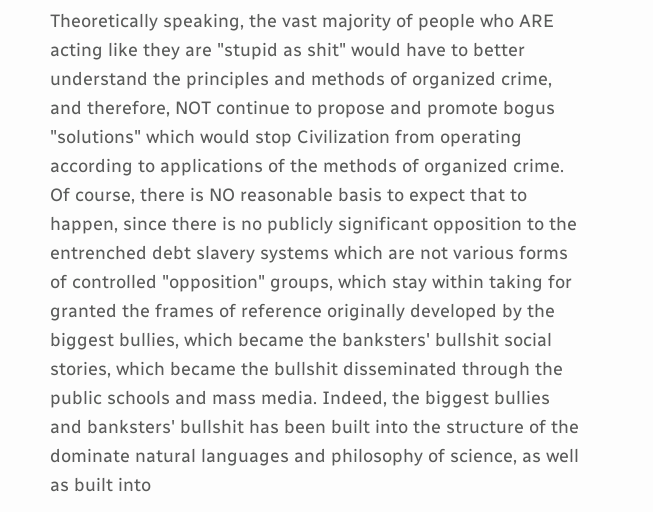Theoretically speaking, the vast majority of people who ARE acting like they are "stupid as shit" would have to better understand the principles and methods of organized crime, and therefore, NOT continue to propose and promote bogus "solutions" which would stop Civilization from operating according to applications of the methods of organized crime. Of course, there is NO reasonable basis to expect that to happen, since there is no publicly significant opposition to the entrenched debt slavery systems which are not various forms of controlled "opposition" groups, which stay within taking for granted the frames of reference originally developed by the biggest bullies, which became the banksters' bullshit social stories, which became the bullshit disseminated through the public schools and mass media. Indeed, the biggest bullies and banksters' bullshit has been built into the structure of the dominate natural languages and philosophy of science, as well as built into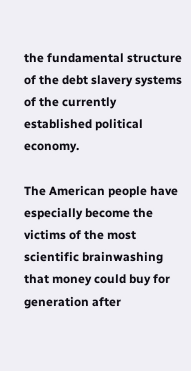the fundamental structure of the debt slavery systems of the currently established political economy.

The American people have especially become the victims of the most scientific brainwashing that money could buy for generation after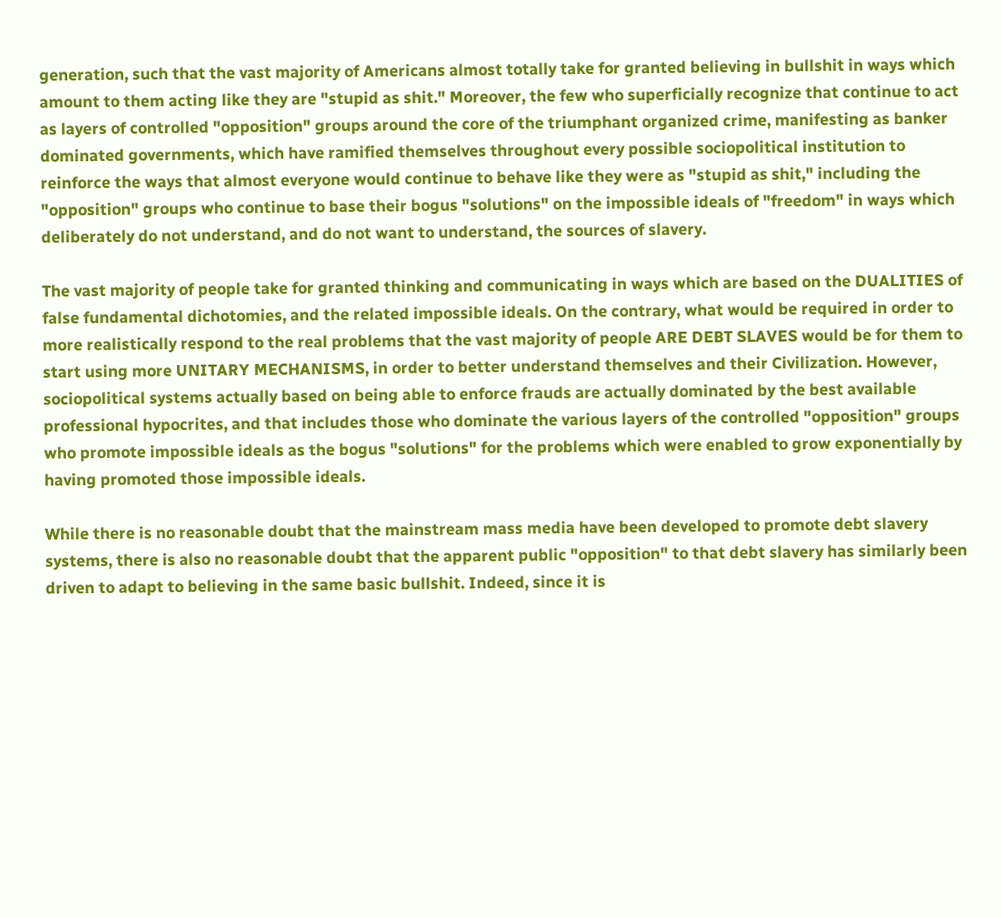generation, such that the vast majority of Americans almost totally take for granted believing in bullshit in ways which amount to them acting like they are "stupid as shit." Moreover, the few who superficially recognize that continue to act as layers of controlled "opposition" groups around the core of the triumphant organized crime, manifesting as banker dominated governments, which have ramified themselves throughout every possible sociopolitical institution to reinforce the ways that almost everyone would continue to behave like they were as "stupid as shit," including the "opposition" groups who continue to base their bogus "solutions" on the impossible ideals of "freedom" in ways which deliberately do not understand, and do not want to understand, the sources of slavery.

The vast majority of people take for granted thinking and communicating in ways which are based on the DUALITIES of false fundamental dichotomies, and the related impossible ideals. On the contrary, what would be required in order to more realistically respond to the real problems that the vast majority of people ARE DEBT SLAVES would be for them to start using more UNITARY MECHANISMS, in order to better understand themselves and their Civilization. However, sociopolitical systems actually based on being able to enforce frauds are actually dominated by the best available professional hypocrites, and that includes those who dominate the various layers of the controlled "opposition" groups who promote impossible ideals as the bogus "solutions" for the problems which were enabled to grow exponentially by having promoted those impossible ideals.

While there is no reasonable doubt that the mainstream mass media have been developed to promote debt slavery systems, there is also no reasonable doubt that the apparent public "opposition" to that debt slavery has similarly been driven to adapt to believing in the same basic bullshit. Indeed, since it is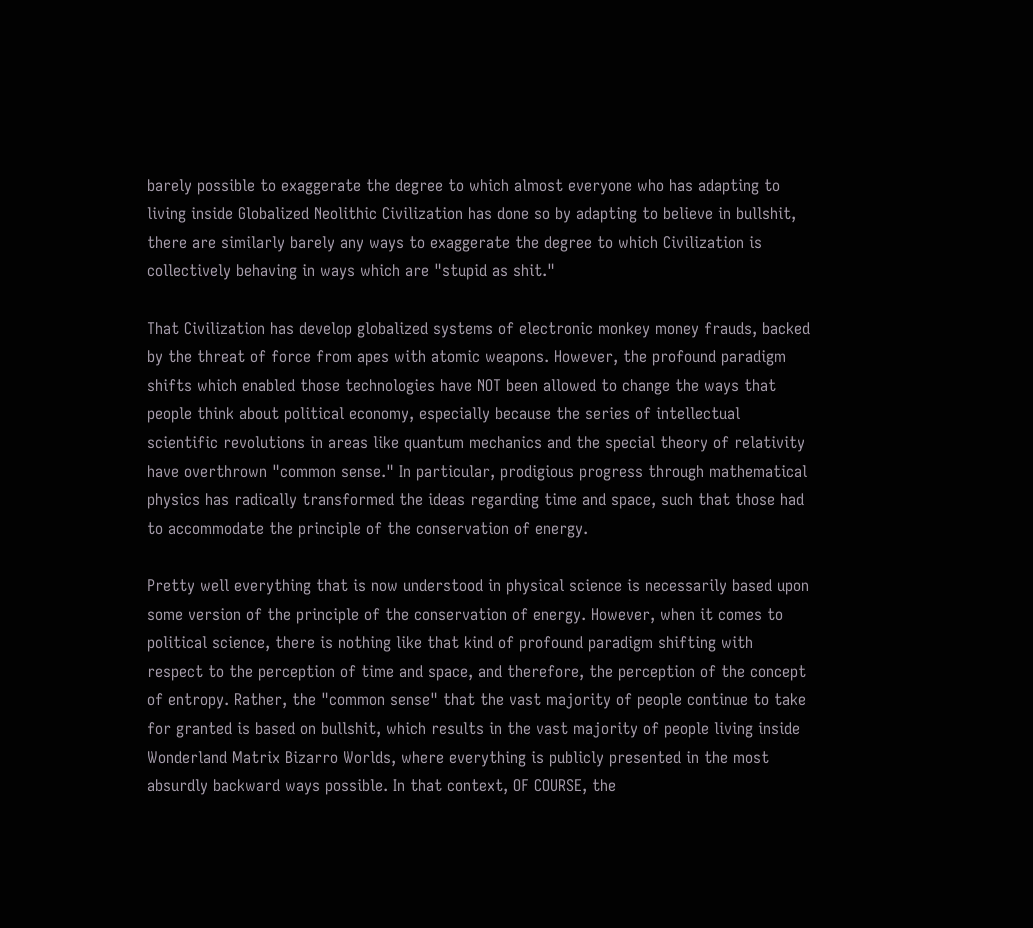barely possible to exaggerate the degree to which almost everyone who has adapting to living inside Globalized Neolithic Civilization has done so by adapting to believe in bullshit, there are similarly barely any ways to exaggerate the degree to which Civilization is collectively behaving in ways which are "stupid as shit."

That Civilization has develop globalized systems of electronic monkey money frauds, backed by the threat of force from apes with atomic weapons. However, the profound paradigm shifts which enabled those technologies have NOT been allowed to change the ways that people think about political economy, especially because the series of intellectual scientific revolutions in areas like quantum mechanics and the special theory of relativity have overthrown "common sense." In particular, prodigious progress through mathematical physics has radically transformed the ideas regarding time and space, such that those had to accommodate the principle of the conservation of energy.

Pretty well everything that is now understood in physical science is necessarily based upon some version of the principle of the conservation of energy. However, when it comes to political science, there is nothing like that kind of profound paradigm shifting with respect to the perception of time and space, and therefore, the perception of the concept of entropy. Rather, the "common sense" that the vast majority of people continue to take for granted is based on bullshit, which results in the vast majority of people living inside Wonderland Matrix Bizarro Worlds, where everything is publicly presented in the most absurdly backward ways possible. In that context, OF COURSE, the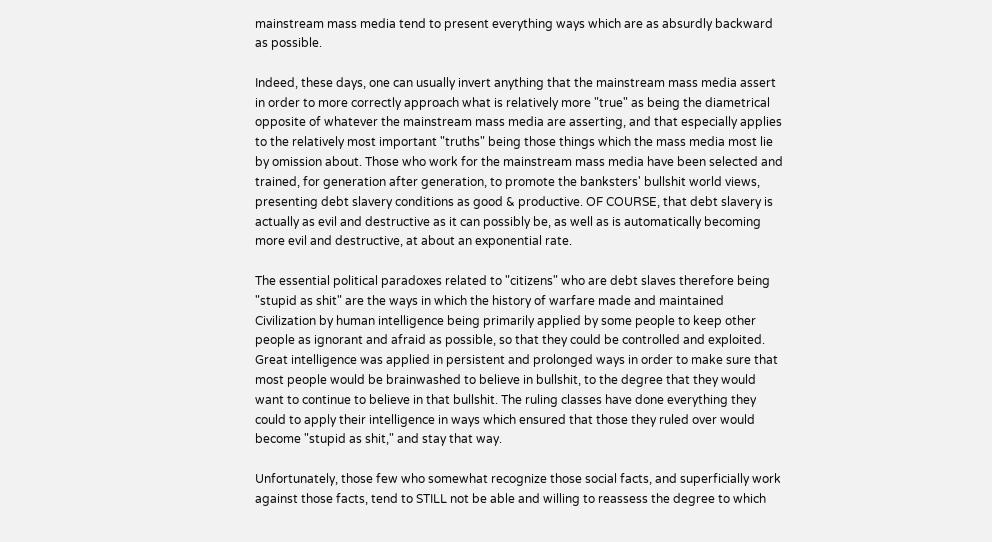mainstream mass media tend to present everything ways which are as absurdly backward as possible.

Indeed, these days, one can usually invert anything that the mainstream mass media assert in order to more correctly approach what is relatively more "true" as being the diametrical opposite of whatever the mainstream mass media are asserting, and that especially applies to the relatively most important "truths" being those things which the mass media most lie by omission about. Those who work for the mainstream mass media have been selected and trained, for generation after generation, to promote the banksters' bullshit world views, presenting debt slavery conditions as good & productive. OF COURSE, that debt slavery is actually as evil and destructive as it can possibly be, as well as is automatically becoming more evil and destructive, at about an exponential rate.

The essential political paradoxes related to "citizens" who are debt slaves therefore being "stupid as shit" are the ways in which the history of warfare made and maintained Civilization by human intelligence being primarily applied by some people to keep other people as ignorant and afraid as possible, so that they could be controlled and exploited. Great intelligence was applied in persistent and prolonged ways in order to make sure that most people would be brainwashed to believe in bullshit, to the degree that they would want to continue to believe in that bullshit. The ruling classes have done everything they could to apply their intelligence in ways which ensured that those they ruled over would become "stupid as shit," and stay that way.

Unfortunately, those few who somewhat recognize those social facts, and superficially work against those facts, tend to STILL not be able and willing to reassess the degree to which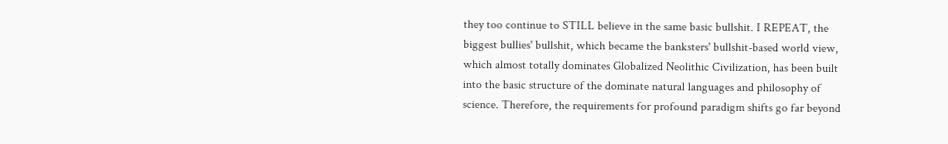they too continue to STILL believe in the same basic bullshit. I REPEAT, the biggest bullies' bullshit, which became the banksters' bullshit-based world view, which almost totally dominates Globalized Neolithic Civilization, has been built into the basic structure of the dominate natural languages and philosophy of science. Therefore, the requirements for profound paradigm shifts go far beyond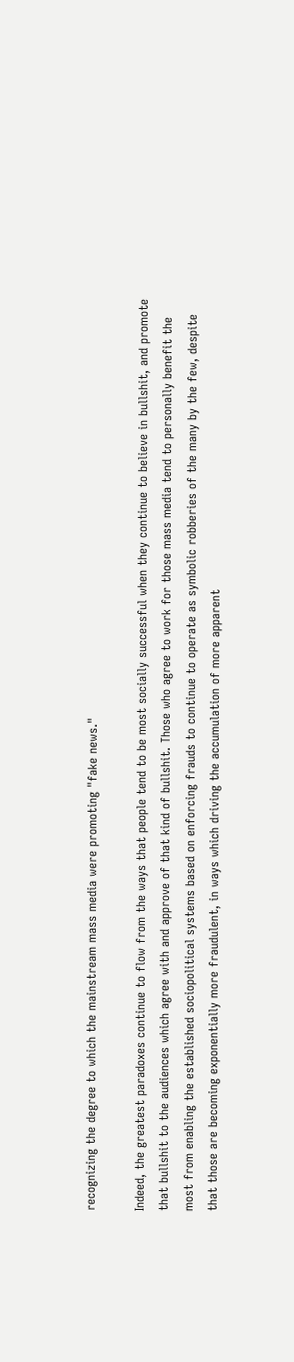recognizing the degree to which the mainstream mass media were promoting "fake news."

Indeed, the greatest paradoxes continue to flow from the ways that people tend to be most socially successful when they continue to believe in bullshit, and promote that bullshit to the audiences which agree with and approve of that kind of bullshit. Those who agree to work for those mass media tend to personally benefit the most from enabling the established sociopolitical systems based on enforcing frauds to continue to operate as symbolic robberies of the many by the few, despite that those are becoming exponentially more fraudulent, in ways which driving the accumulation of more apparent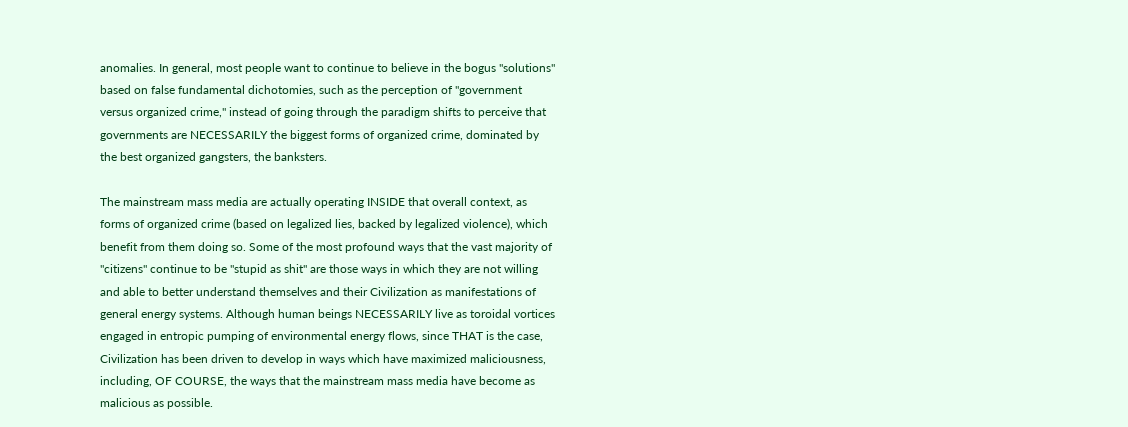anomalies. In general, most people want to continue to believe in the bogus "solutions" based on false fundamental dichotomies, such as the perception of "government versus organized crime," instead of going through the paradigm shifts to perceive that governments are NECESSARILY the biggest forms of organized crime, dominated by the best organized gangsters, the banksters.

The mainstream mass media are actually operating INSIDE that overall context, as forms of organized crime (based on legalized lies, backed by legalized violence), which benefit from them doing so. Some of the most profound ways that the vast majority of "citizens" continue to be "stupid as shit" are those ways in which they are not willing and able to better understand themselves and their Civilization as manifestations of general energy systems. Although human beings NECESSARILY live as toroidal vortices engaged in entropic pumping of environmental energy flows, since THAT is the case, Civilization has been driven to develop in ways which have maximized maliciousness, including, OF COURSE, the ways that the mainstream mass media have become as malicious as possible.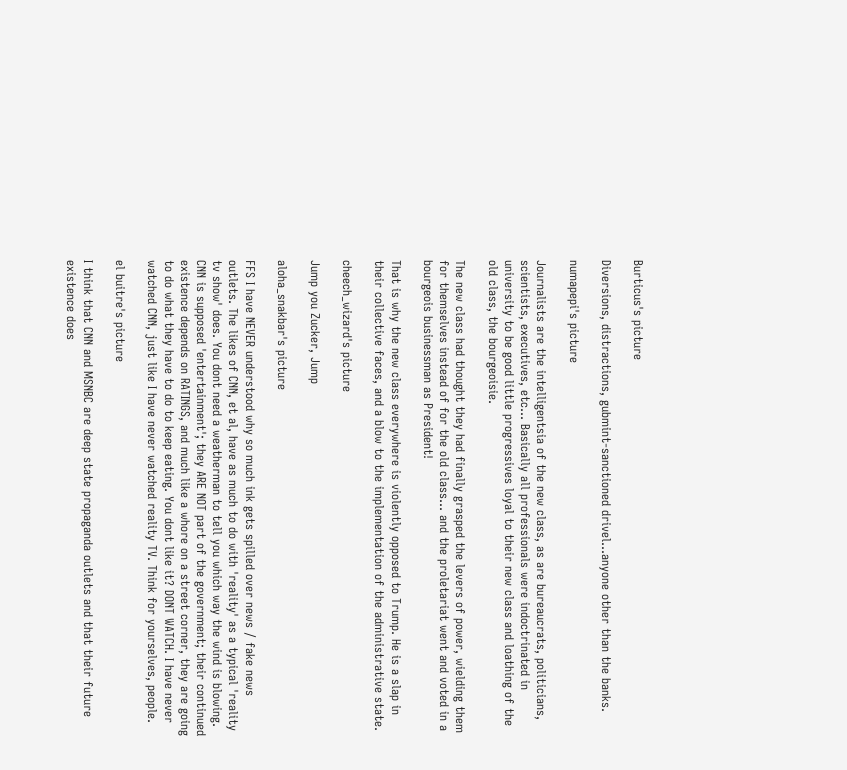Burticus's picture

Diversions, distractions, gubmint-sanctioned drivel...anyone other than the banks.

numapepi's picture

Journalists are the intelligentsia of the new class, as are bureaucrats, politicians, scientists, executives, etc... Basically all professionals were indoctrinated in university to be good little progressives loyal to their new class and loathing of the old class, the bourgeoisie.

The new class had thought they had finally grasped the levers of power, wielding them for themselves instead of for the old class... and the proletariat went and voted in a bourgeois businessman as President!

That is why the new class everywhere is violently opposed to Trump. He is a slap in their collective faces, and a blow to the implementation of the administrative state.

cheech_wizard's picture

Jump you Zucker, Jump

aloha_snakbar's picture

FFS I have NEVER understood why so much ink gets spilled over news / fake news outlets. The likes of CNN, et al, have as much to do with 'reality' as a typical 'reality tv show' does. You dont need a weatherman to tell you which way the wind is blowing. CNN is supposed 'entertainment'; they ARE NOT part of the government; their continued existence depends on RATINGS, and much like a whore on a street corner, they are going to do what they have to do to keep eating. You dont like it? DONT WATCH. I have never watched CNN, just like I have never watched reality TV. Think for yourselves, people.

el buitre's picture

I think that CNN and MSNBC are deep state propaganda outlets and that their future existence does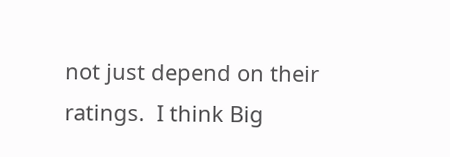not just depend on their ratings.  I think Big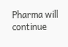Pharma will continue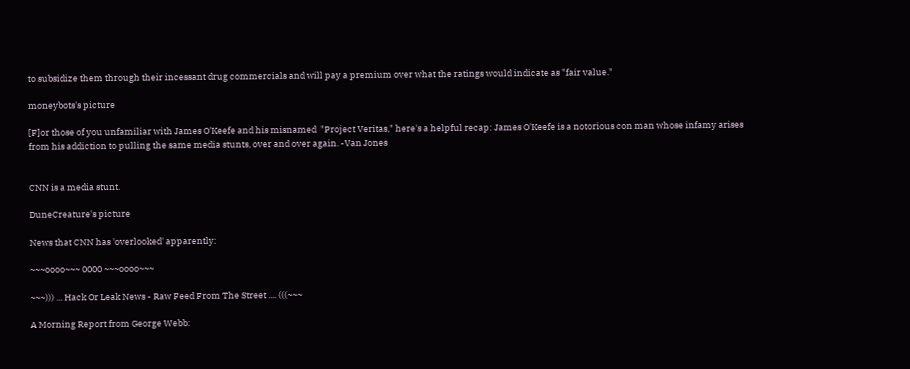to subsidize them through their incessant drug commercials and will pay a premium over what the ratings would indicate as "fair value."

moneybots's picture

[F]or those of you unfamiliar with James O'Keefe and his misnamed  "Project Veritas," here's a helpful recap: James O'Keefe is a notorious con man whose infamy arises from his addiction to pulling the same media stunts, over and over again. -Van Jones


CNN is a media stunt.

DuneCreature's picture

News that CNN has 'overlooked' apparently:

~~~oooo~~~ 0000 ~~~oooo~~~

~~~))) ... Hack Or Leak News - Raw Feed From The Street .... (((~~~

A Morning Report from George Webb: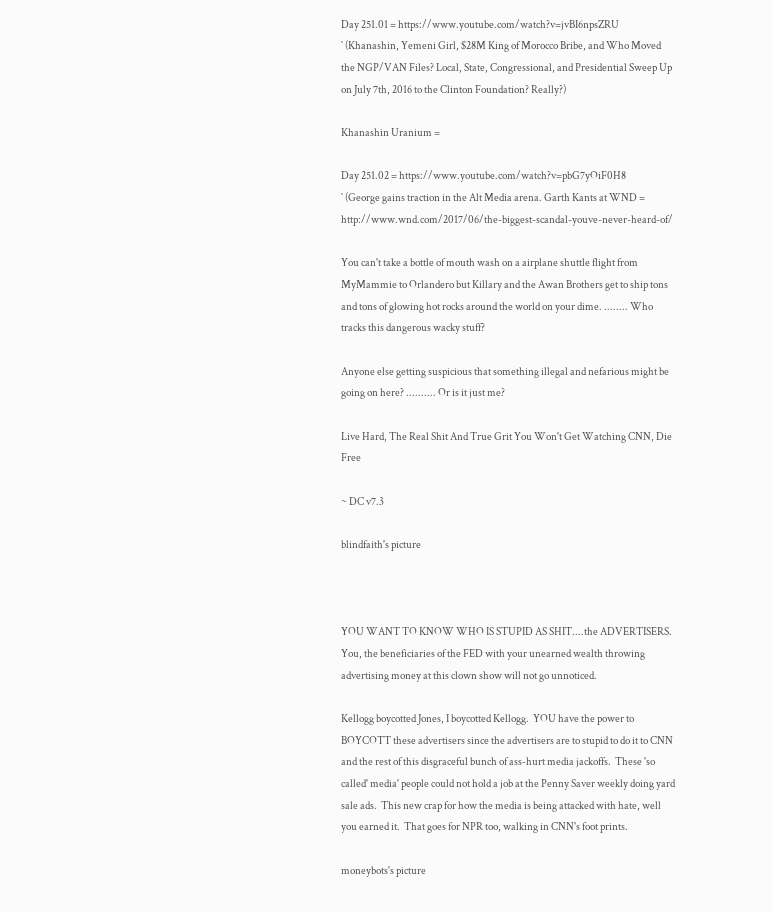Day 251.01 = https://www.youtube.com/watch?v=jvBI6npsZRU
` (Khanashin, Yemeni Girl, $28M King of Morocco Bribe, and Who Moved the NGP/VAN Files? Local, State, Congressional, and Presidential Sweep Up on July 7th, 2016 to the Clinton Foundation? Really?)

Khanashin Uranium =

Day 251.02 = https://www.youtube.com/watch?v=pbG7yOiF0H8
` (George gains traction in the Alt Media arena. Garth Kants at WND = http://www.wnd.com/2017/06/the-biggest-scandal-youve-never-heard-of/

You can't take a bottle of mouth wash on a airplane shuttle flight from MyMammie to Orlandero but Killary and the Awan Brothers get to ship tons and tons of glowing hot rocks around the world on your dime. ........ Who tracks this dangerous wacky stuff?

Anyone else getting suspicious that something illegal and nefarious might be going on here? .......... Or is it just me?

Live Hard, The Real Shit And True Grit You Won't Get Watching CNN, Die Free

~ DC v7.3

blindfaith's picture



YOU WANT TO KNOW WHO IS STUPID AS SHIT....the ADVERTISERS.  You, the beneficiaries of the FED with your unearned wealth throwing advertising money at this clown show will not go unnoticed.

Kellogg boycotted Jones, I boycotted Kellogg.  YOU have the power to BOYCOTT these advertisers since the advertisers are to stupid to do it to CNN and the rest of this disgraceful bunch of ass-hurt media jackoffs.  These 'so called' media' people could not hold a job at the Penny Saver weekly doing yard sale ads.  This new crap for how the media is being attacked with hate, well you earned it.  That goes for NPR too, walking in CNN's foot prints.

moneybots's picture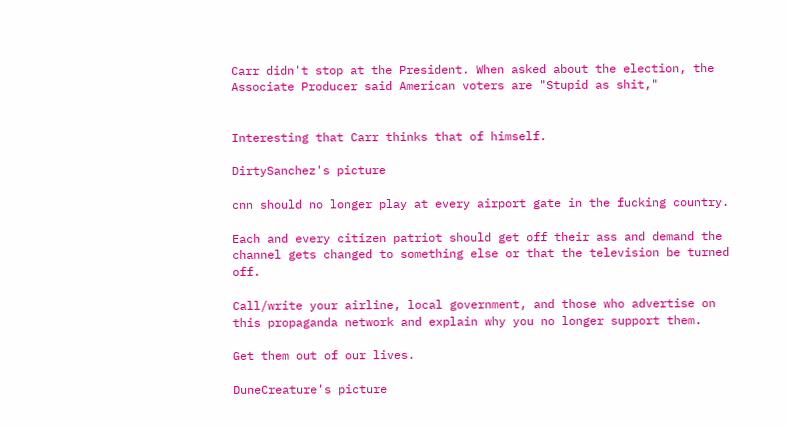Carr didn't stop at the President. When asked about the election, the Associate Producer said American voters are "Stupid as shit,"


Interesting that Carr thinks that of himself.

DirtySanchez's picture

cnn should no longer play at every airport gate in the fucking country.

Each and every citizen patriot should get off their ass and demand the channel gets changed to something else or that the television be turned off.

Call/write your airline, local government, and those who advertise on this propaganda network and explain why you no longer support them.

Get them out of our lives.

DuneCreature's picture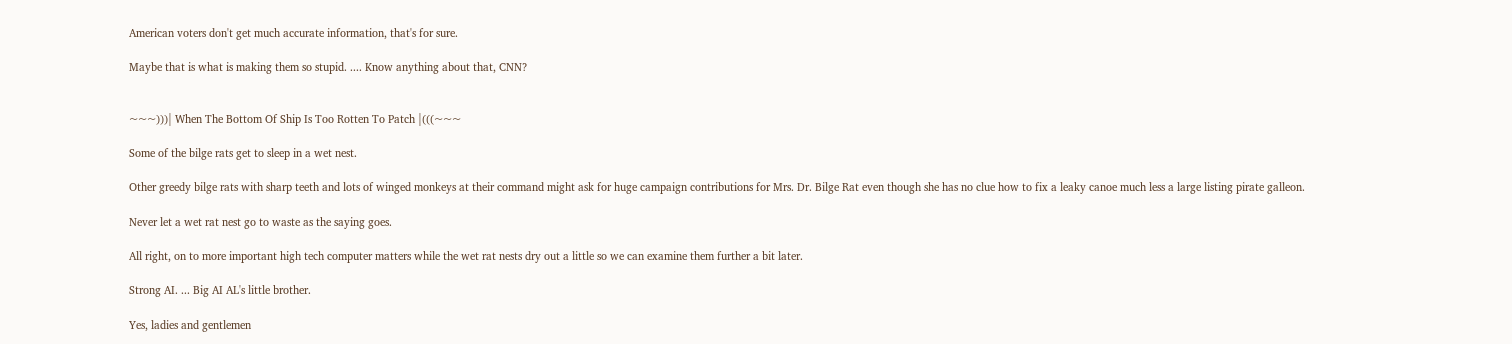American voters don't get much accurate information, that's for sure.

Maybe that is what is making them so stupid. .... Know anything about that, CNN?


~~~)))| When The Bottom Of Ship Is Too Rotten To Patch |(((~~~

Some of the bilge rats get to sleep in a wet nest.

Other greedy bilge rats with sharp teeth and lots of winged monkeys at their command might ask for huge campaign contributions for Mrs. Dr. Bilge Rat even though she has no clue how to fix a leaky canoe much less a large listing pirate galleon.

Never let a wet rat nest go to waste as the saying goes.

All right, on to more important high tech computer matters while the wet rat nests dry out a little so we can examine them further a bit later.

Strong AI. ... Big AI AL's little brother.

Yes, ladies and gentlemen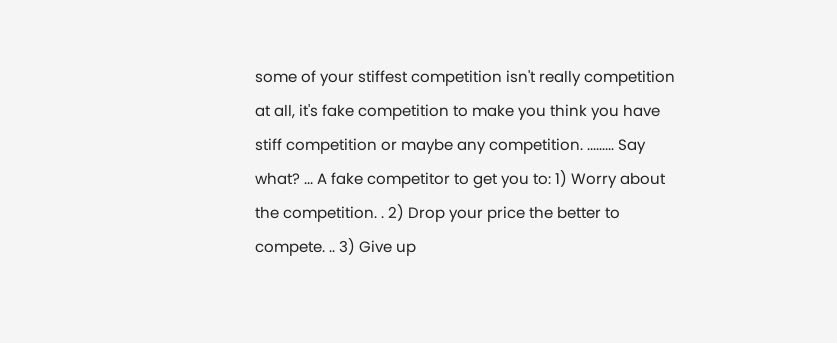some of your stiffest competition isn't really competition at all, it's fake competition to make you think you have stiff competition or maybe any competition. ......... Say what? ... A fake competitor to get you to: 1) Worry about the competition. . 2) Drop your price the better to compete. .. 3) Give up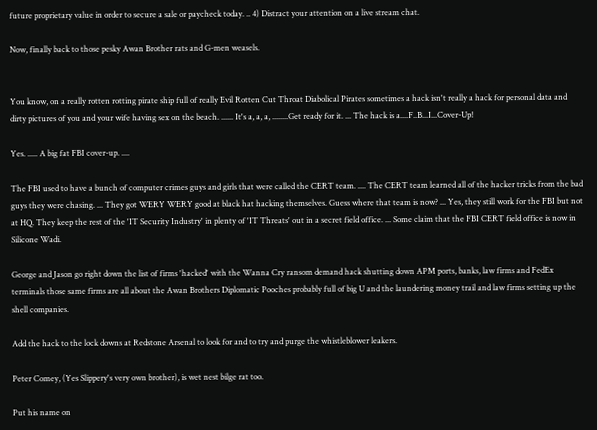future proprietary value in order to secure a sale or paycheck today. .. 4) Distract your attention on a live stream chat.

Now, finally back to those pesky Awan Brother rats and G-men weasels.


You know, on a really rotten rotting pirate ship full of really Evil Rotten Cut Throat Diabolical Pirates sometimes a hack isn't really a hack for personal data and dirty pictures of you and your wife having sex on the beach. ...... It's a, a, a, ........Get ready for it. ... The hack is a....F..B...I...Cover-Up!

Yes. ..... A big fat FBI cover-up. ....

The FBI used to have a bunch of computer crimes guys and girls that were called the CERT team. .... The CERT team learned all of the hacker tricks from the bad guys they were chasing. ... They got WERY WERY good at black hat hacking themselves. Guess where that team is now? ... Yes, they still work for the FBI but not at HQ. They keep the rest of the 'IT Security Industry' in plenty of 'IT Threats' out in a secret field office. ... Some claim that the FBI CERT field office is now in Silicone Wadi.

George and Jason go right down the list of firms 'hacked' with the Wanna Cry ransom demand hack shutting down APM ports, banks, law firms and FedEx terminals those same firms are all about the Awan Brothers Diplomatic Pooches probably full of big U and the laundering money trail and law firms setting up the shell companies.

Add the hack to the lock downs at Redstone Arsenal to look for and to try and purge the whistleblower leakers.

Peter Comey, (Yes Slippery's very own brother), is wet nest bilge rat too.

Put his name on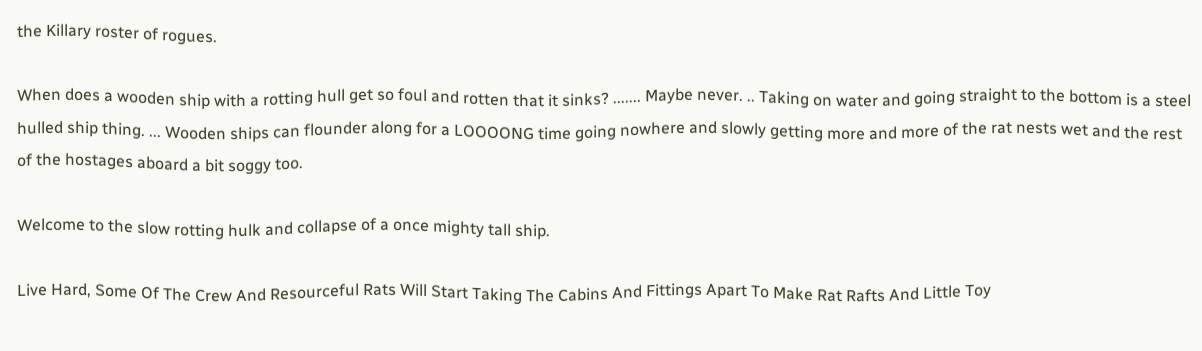the Killary roster of rogues.

When does a wooden ship with a rotting hull get so foul and rotten that it sinks? ....... Maybe never. .. Taking on water and going straight to the bottom is a steel hulled ship thing. ... Wooden ships can flounder along for a LOOOONG time going nowhere and slowly getting more and more of the rat nests wet and the rest of the hostages aboard a bit soggy too.

Welcome to the slow rotting hulk and collapse of a once mighty tall ship.

Live Hard, Some Of The Crew And Resourceful Rats Will Start Taking The Cabins And Fittings Apart To Make Rat Rafts And Little Toy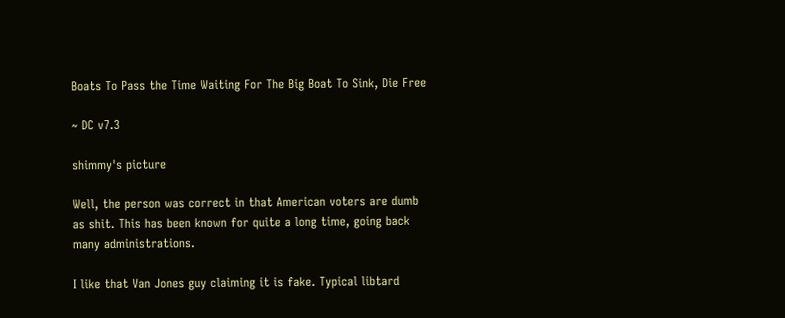Boats To Pass the Time Waiting For The Big Boat To Sink, Die Free

~ DC v7.3

shimmy's picture

Well, the person was correct in that American voters are dumb as shit. This has been known for quite a long time, going back many administrations.

I like that Van Jones guy claiming it is fake. Typical libtard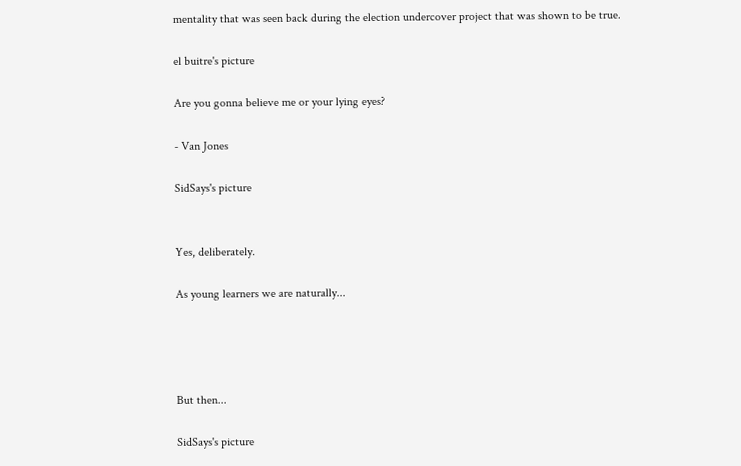mentality that was seen back during the election undercover project that was shown to be true.

el buitre's picture

Are you gonna believe me or your lying eyes?

- Van Jones

SidSays's picture


Yes, deliberately.

As young learners we are naturally...




But then...

SidSays's picture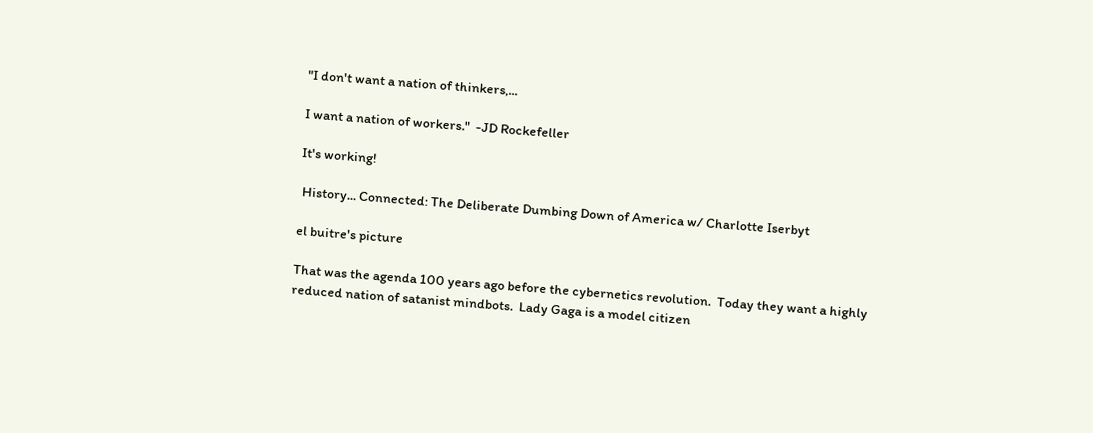"I don't want a nation of thinkers,...

I want a nation of workers."  -JD Rockefeller

It's working!

 History... Connected: The Deliberate Dumbing Down of America w/ Charlotte Iserbyt

el buitre's picture

That was the agenda 100 years ago before the cybernetics revolution.  Today they want a highly reduced nation of satanist mindbots.  Lady Gaga is a model citizen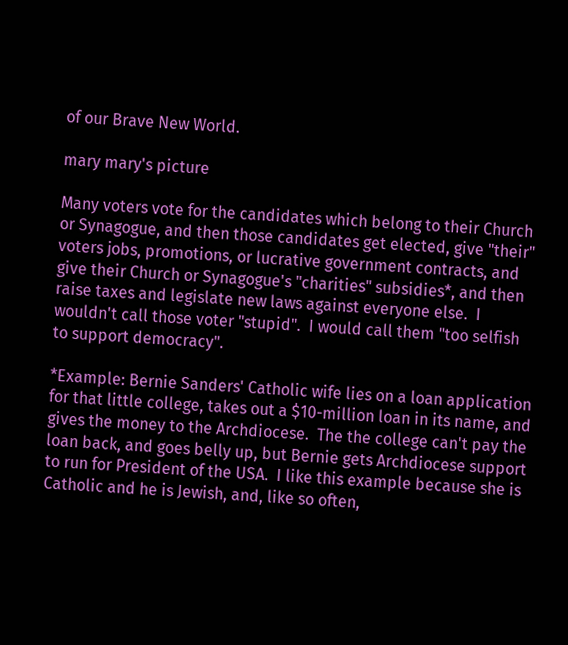of our Brave New World.

mary mary's picture

Many voters vote for the candidates which belong to their Church or Synagogue, and then those candidates get elected, give "their" voters jobs, promotions, or lucrative government contracts, and give their Church or Synagogue's "charities" subsidies*, and then raise taxes and legislate new laws against everyone else.  I wouldn't call those voter "stupid".  I would call them "too selfish to support democracy".

*Example: Bernie Sanders' Catholic wife lies on a loan application for that little college, takes out a $10-million loan in its name, and gives the money to the Archdiocese.  The the college can't pay the loan back, and goes belly up, but Bernie gets Archdiocese support to run for President of the USA.  I like this example because she is Catholic and he is Jewish, and, like so often,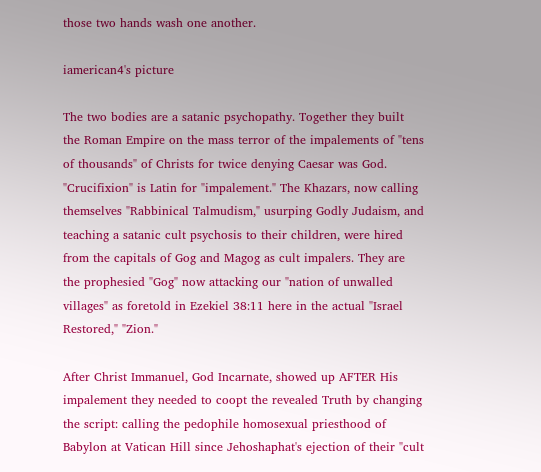those two hands wash one another.

iamerican4's picture

The two bodies are a satanic psychopathy. Together they built the Roman Empire on the mass terror of the impalements of "tens of thousands" of Christs for twice denying Caesar was God. "Crucifixion" is Latin for "impalement." The Khazars, now calling themselves "Rabbinical Talmudism," usurping Godly Judaism, and teaching a satanic cult psychosis to their children, were hired from the capitals of Gog and Magog as cult impalers. They are the prophesied "Gog" now attacking our "nation of unwalled villages" as foretold in Ezekiel 38:11 here in the actual "Israel Restored," "Zion."

After Christ Immanuel, God Incarnate, showed up AFTER His impalement they needed to coopt the revealed Truth by changing the script: calling the pedophile homosexual priesthood of Babylon at Vatican Hill since Jehoshaphat's ejection of their "cult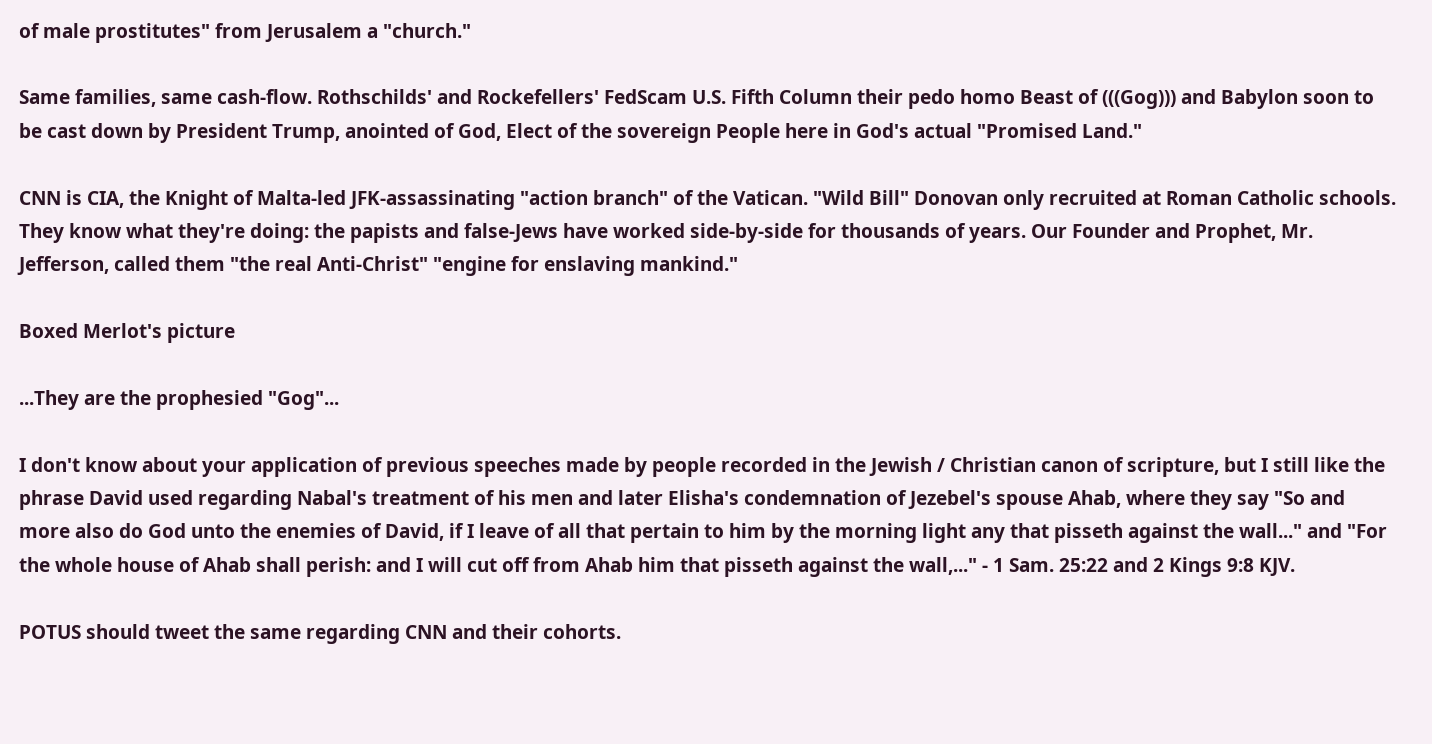of male prostitutes" from Jerusalem a "church."

Same families, same cash-flow. Rothschilds' and Rockefellers' FedScam U.S. Fifth Column their pedo homo Beast of (((Gog))) and Babylon soon to be cast down by President Trump, anointed of God, Elect of the sovereign People here in God's actual "Promised Land."

CNN is CIA, the Knight of Malta-led JFK-assassinating "action branch" of the Vatican. "Wild Bill" Donovan only recruited at Roman Catholic schools. They know what they're doing: the papists and false-Jews have worked side-by-side for thousands of years. Our Founder and Prophet, Mr. Jefferson, called them "the real Anti-Christ" "engine for enslaving mankind."

Boxed Merlot's picture

...They are the prophesied "Gog"...

I don't know about your application of previous speeches made by people recorded in the Jewish / Christian canon of scripture, but I still like the phrase David used regarding Nabal's treatment of his men and later Elisha's condemnation of Jezebel's spouse Ahab, where they say "So and more also do God unto the enemies of David, if I leave of all that pertain to him by the morning light any that pisseth against the wall..." and "For the whole house of Ahab shall perish: and I will cut off from Ahab him that pisseth against the wall,..." - 1 Sam. 25:22 and 2 Kings 9:8 KJV.

POTUS should tweet the same regarding CNN and their cohorts.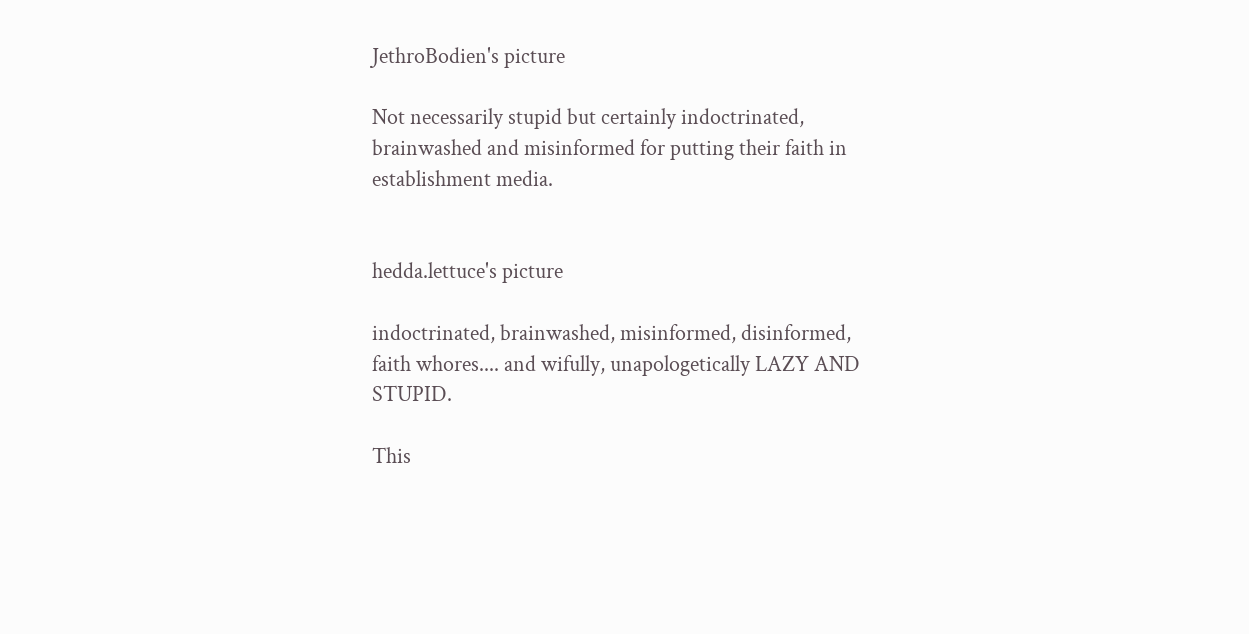JethroBodien's picture

Not necessarily stupid but certainly indoctrinated, brainwashed and misinformed for putting their faith in establishment media.


hedda.lettuce's picture

indoctrinated, brainwashed, misinformed, disinformed, faith whores.... and wifully, unapologetically LAZY AND STUPID.

This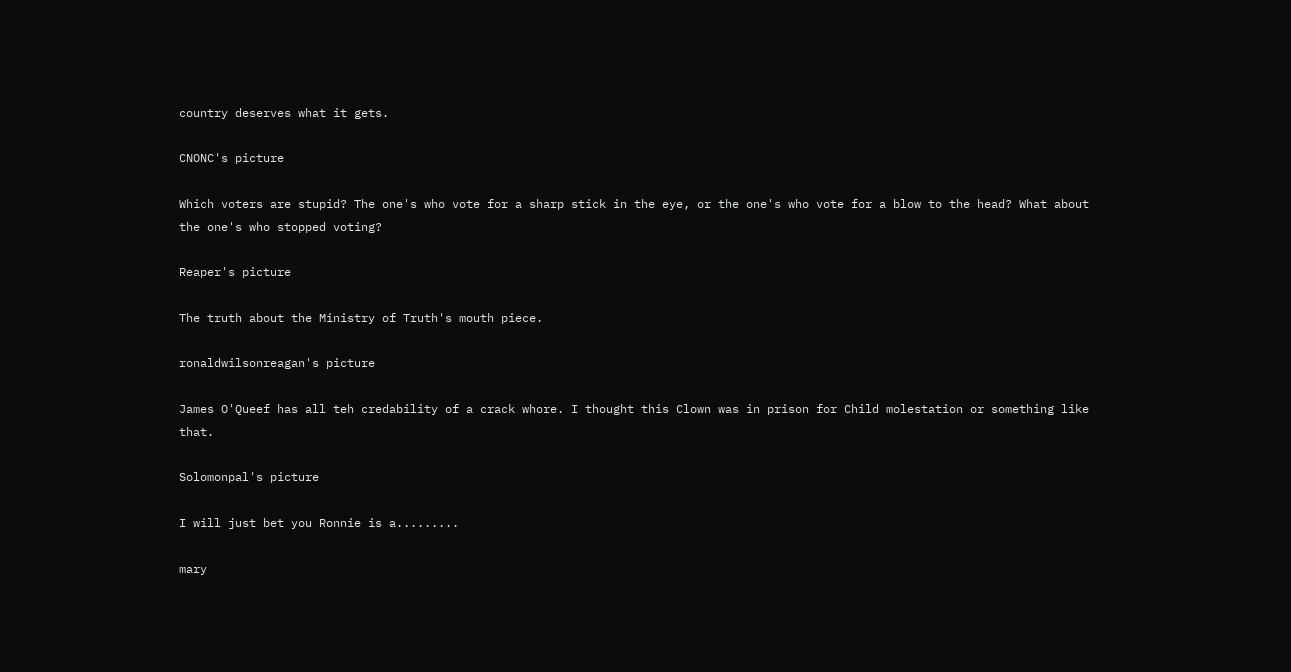country deserves what it gets.

CNONC's picture

Which voters are stupid? The one's who vote for a sharp stick in the eye, or the one's who vote for a blow to the head? What about the one's who stopped voting?

Reaper's picture

The truth about the Ministry of Truth's mouth piece.

ronaldwilsonreagan's picture

James O'Queef has all teh credability of a crack whore. I thought this Clown was in prison for Child molestation or something like that.

Solomonpal's picture

I will just bet you Ronnie is a.........

mary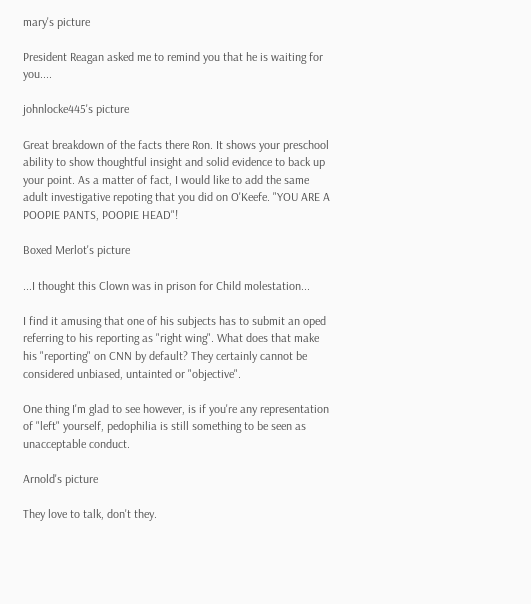mary's picture

President Reagan asked me to remind you that he is waiting for you....

johnlocke445's picture

Great breakdown of the facts there Ron. It shows your preschool ability to show thoughtful insight and solid evidence to back up your point. As a matter of fact, I would like to add the same adult investigative repoting that you did on O'Keefe. "YOU ARE A POOPIE PANTS, POOPIE HEAD"!

Boxed Merlot's picture

...I thought this Clown was in prison for Child molestation...

I find it amusing that one of his subjects has to submit an oped referring to his reporting as "right wing". What does that make his "reporting" on CNN by default? They certainly cannot be considered unbiased, untainted or "objective".

One thing I'm glad to see however, is if you're any representation of "left" yourself, pedophilia is still something to be seen as unacceptable conduct.

Arnold's picture

They love to talk, don't they.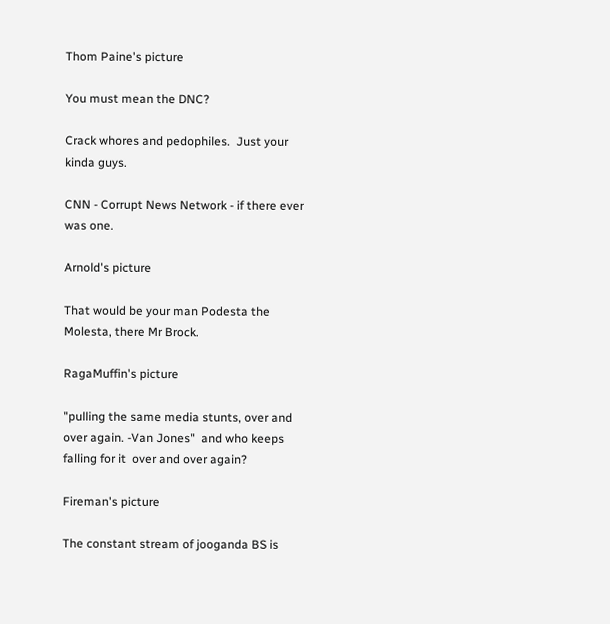Thom Paine's picture

You must mean the DNC?

Crack whores and pedophiles.  Just your kinda guys.

CNN - Corrupt News Network - if there ever was one.

Arnold's picture

That would be your man Podesta the Molesta, there Mr Brock.

RagaMuffin's picture

"pulling the same media stunts, over and over again. -Van Jones"  and who keeps falling for it  over and over again?

Fireman's picture

The constant stream of jooganda BS is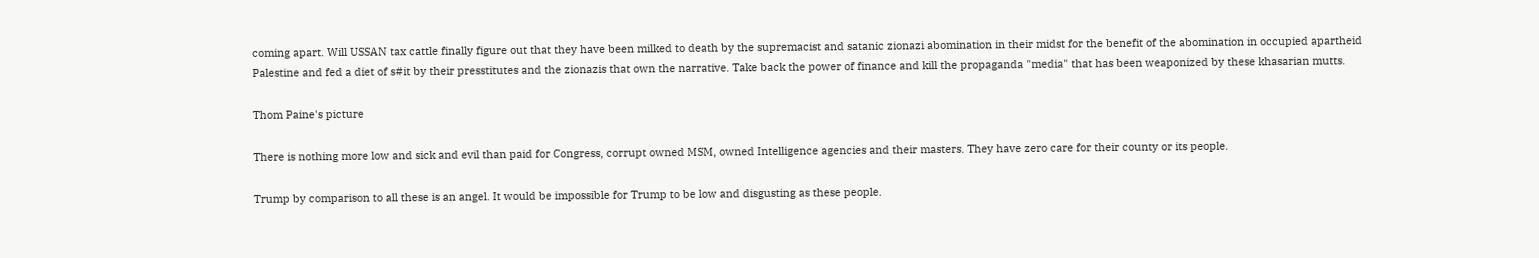coming apart. Will USSAN tax cattle finally figure out that they have been milked to death by the supremacist and satanic zionazi abomination in their midst for the benefit of the abomination in occupied apartheid Palestine and fed a diet of s#it by their presstitutes and the zionazis that own the narrative. Take back the power of finance and kill the propaganda "media" that has been weaponized by these khasarian mutts.

Thom Paine's picture

There is nothing more low and sick and evil than paid for Congress, corrupt owned MSM, owned Intelligence agencies and their masters. They have zero care for their county or its people.

Trump by comparison to all these is an angel. It would be impossible for Trump to be low and disgusting as these people.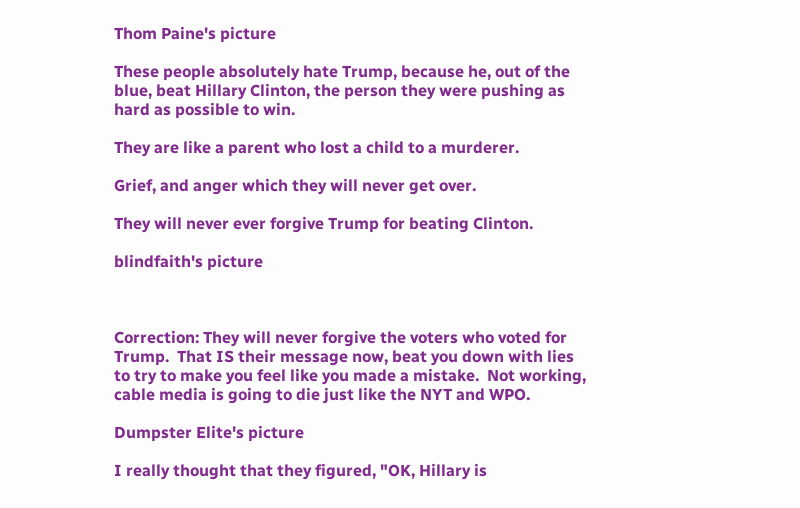Thom Paine's picture

These people absolutely hate Trump, because he, out of the blue, beat Hillary Clinton, the person they were pushing as hard as possible to win.

They are like a parent who lost a child to a murderer.

Grief, and anger which they will never get over.

They will never ever forgive Trump for beating Clinton.

blindfaith's picture



Correction: They will never forgive the voters who voted for Trump.  That IS their message now, beat you down with lies to try to make you feel like you made a mistake.  Not working, cable media is going to die just like the NYT and WPO.

Dumpster Elite's picture

I really thought that they figured, "OK, Hillary is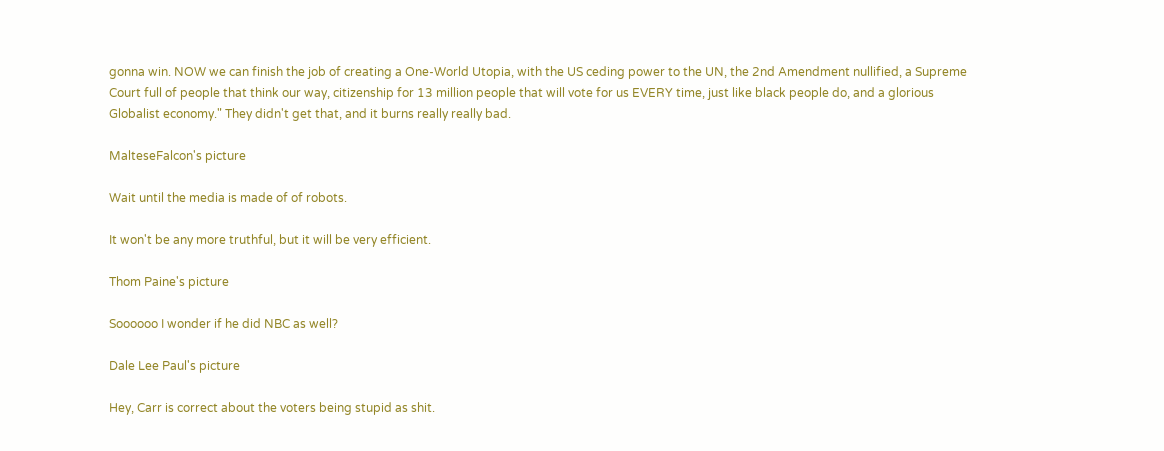gonna win. NOW we can finish the job of creating a One-World Utopia, with the US ceding power to the UN, the 2nd Amendment nullified, a Supreme Court full of people that think our way, citizenship for 13 million people that will vote for us EVERY time, just like black people do, and a glorious Globalist economy." They didn't get that, and it burns really really bad.

MalteseFalcon's picture

Wait until the media is made of of robots.

It won't be any more truthful, but it will be very efficient.

Thom Paine's picture

Soooooo I wonder if he did NBC as well?

Dale Lee Paul's picture

Hey, Carr is correct about the voters being stupid as shit.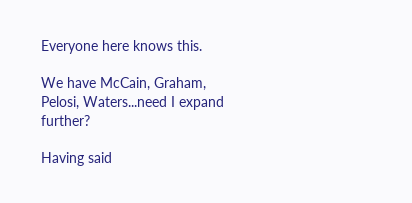Everyone here knows this.

We have McCain, Graham, Pelosi, Waters...need I expand further?

Having said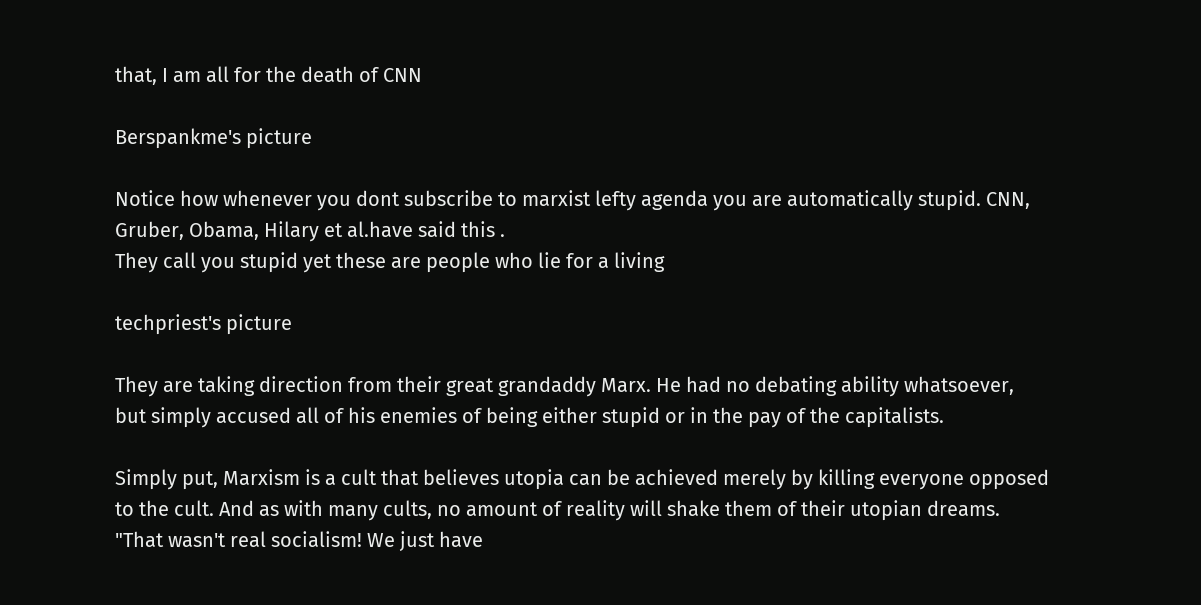that, I am all for the death of CNN

Berspankme's picture

Notice how whenever you dont subscribe to marxist lefty agenda you are automatically stupid. CNN, Gruber, Obama, Hilary et al.have said this .
They call you stupid yet these are people who lie for a living

techpriest's picture

They are taking direction from their great grandaddy Marx. He had no debating ability whatsoever, but simply accused all of his enemies of being either stupid or in the pay of the capitalists.

Simply put, Marxism is a cult that believes utopia can be achieved merely by killing everyone opposed to the cult. And as with many cults, no amount of reality will shake them of their utopian dreams. "That wasn't real socialism! We just have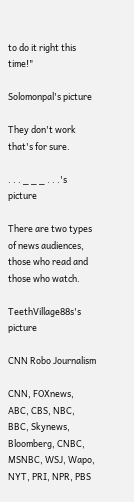to do it right this time!"

Solomonpal's picture

They don't work that's for sure.

. . . _ _ _ . . .'s picture

There are two types of news audiences, those who read and those who watch.

TeethVillage88s's picture

CNN Robo Journalism

CNN, FOXnews, ABC, CBS, NBC, BBC, Skynews, Bloomberg, CNBC, MSNBC, WSJ, Wapo, NYT, PRI, NPR, PBS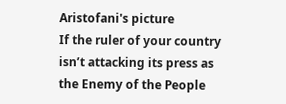Aristofani's picture
If the ruler of your country isn’t attacking its press as the Enemy of the People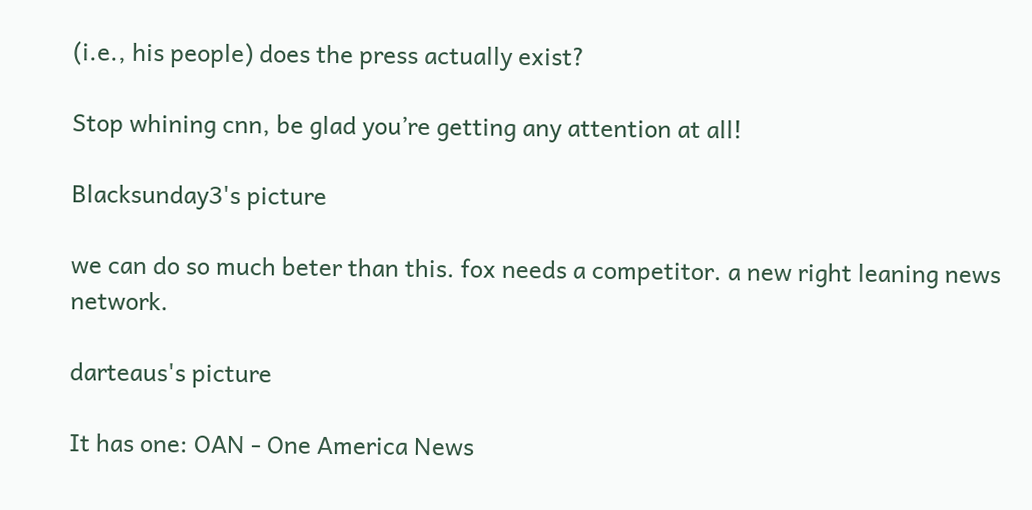(i.e., his people) does the press actually exist?

Stop whining cnn, be glad you’re getting any attention at all!

Blacksunday3's picture

we can do so much beter than this. fox needs a competitor. a new right leaning news network.

darteaus's picture

It has one: OAN - One America News